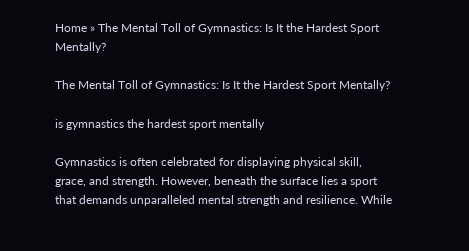Home » The Mental Toll of Gymnastics: Is It the Hardest Sport Mentally?

The Mental Toll of Gymnastics: Is It the Hardest Sport Mentally?

is gymnastics the hardest sport mentally

Gymnastics is often celebrated for displaying physical skill, grace, and strength. However, beneath the surface lies a sport that demands unparalleled mental strength and resilience. While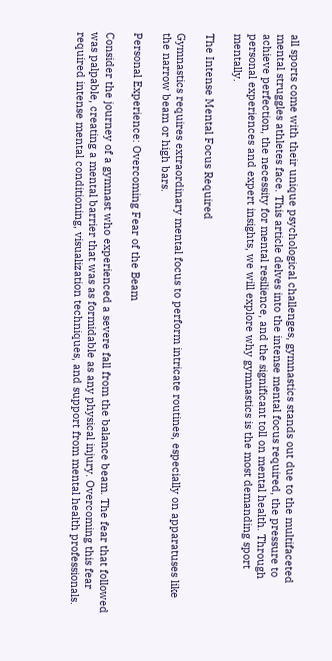all sports come with their unique psychological challenges, gymnastics stands out due to the multifaceted mental struggles athletes face. This article delves into the intense mental focus required, the pressure to achieve perfection, the necessity for mental resilience, and the significant toll on mental health. Through personal experiences and expert insights, we will explore why gymnastics is the most demanding sport mentally.

The Intense Mental Focus Required

Gymnastics requires extraordinary mental focus to perform intricate routines, especially on apparatuses like the narrow beam or high bars.

Personal Experience: Overcoming Fear of the Beam

Consider the journey of a gymnast who experienced a severe fall from the balance beam. The fear that followed was palpable, creating a mental barrier that was as formidable as any physical injury. Overcoming this fear required intense mental conditioning, visualization techniques, and support from mental health professionals.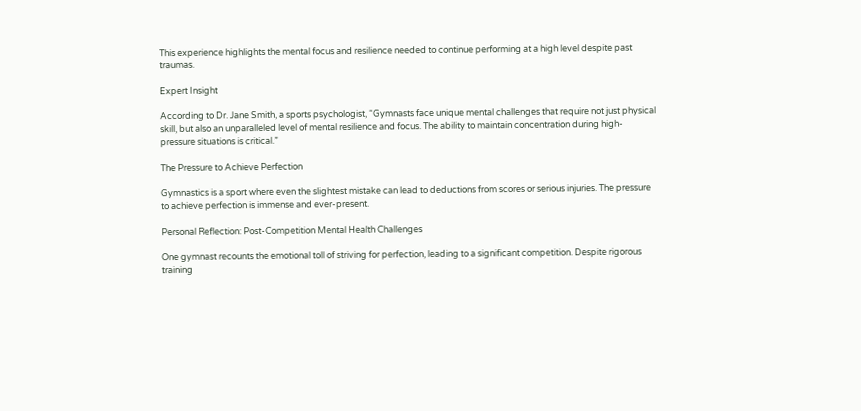This experience highlights the mental focus and resilience needed to continue performing at a high level despite past traumas.

Expert Insight

According to Dr. Jane Smith, a sports psychologist, “Gymnasts face unique mental challenges that require not just physical skill, but also an unparalleled level of mental resilience and focus. The ability to maintain concentration during high-pressure situations is critical.”

The Pressure to Achieve Perfection

Gymnastics is a sport where even the slightest mistake can lead to deductions from scores or serious injuries. The pressure to achieve perfection is immense and ever-present.

Personal Reflection: Post-Competition Mental Health Challenges

One gymnast recounts the emotional toll of striving for perfection, leading to a significant competition. Despite rigorous training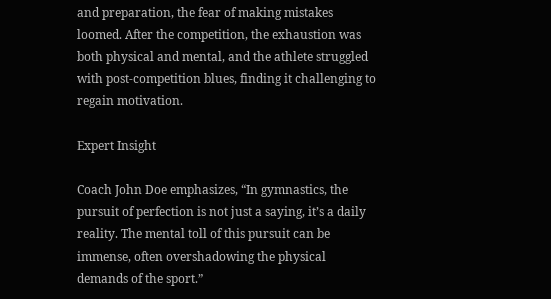and preparation, the fear of making mistakes loomed. After the competition, the exhaustion was both physical and mental, and the athlete struggled with post-competition blues, finding it challenging to regain motivation.

Expert Insight

Coach John Doe emphasizes, “In gymnastics, the pursuit of perfection is not just a saying, it’s a daily reality. The mental toll of this pursuit can be immense, often overshadowing the physical demands of the sport.”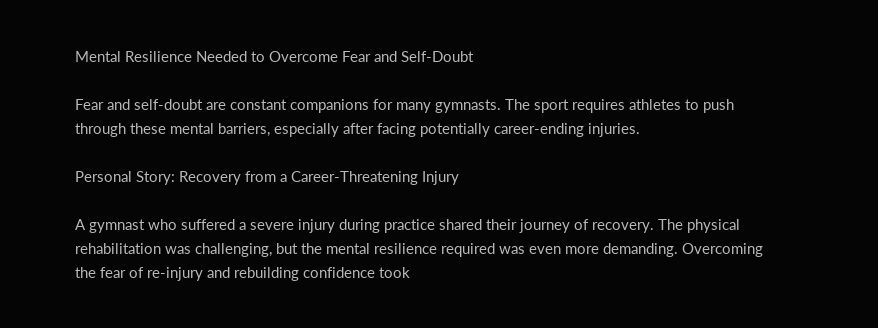Mental Resilience Needed to Overcome Fear and Self-Doubt

Fear and self-doubt are constant companions for many gymnasts. The sport requires athletes to push through these mental barriers, especially after facing potentially career-ending injuries.

Personal Story: Recovery from a Career-Threatening Injury

A gymnast who suffered a severe injury during practice shared their journey of recovery. The physical rehabilitation was challenging, but the mental resilience required was even more demanding. Overcoming the fear of re-injury and rebuilding confidence took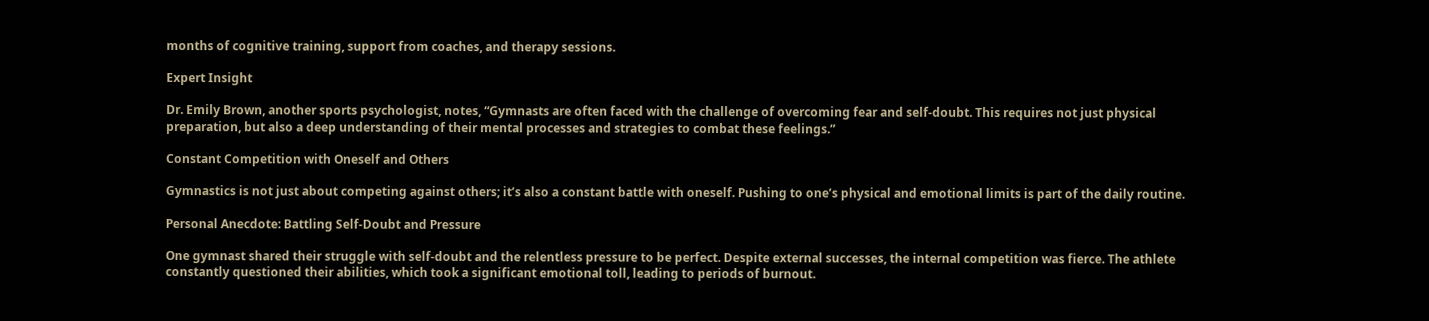months of cognitive training, support from coaches, and therapy sessions.

Expert Insight

Dr. Emily Brown, another sports psychologist, notes, “Gymnasts are often faced with the challenge of overcoming fear and self-doubt. This requires not just physical preparation, but also a deep understanding of their mental processes and strategies to combat these feelings.”

Constant Competition with Oneself and Others

Gymnastics is not just about competing against others; it’s also a constant battle with oneself. Pushing to one’s physical and emotional limits is part of the daily routine.

Personal Anecdote: Battling Self-Doubt and Pressure

One gymnast shared their struggle with self-doubt and the relentless pressure to be perfect. Despite external successes, the internal competition was fierce. The athlete constantly questioned their abilities, which took a significant emotional toll, leading to periods of burnout.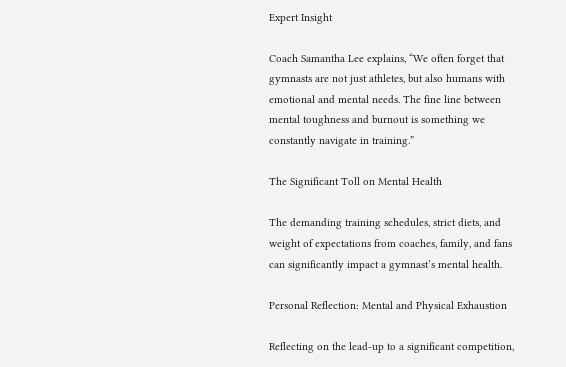Expert Insight

Coach Samantha Lee explains, “We often forget that gymnasts are not just athletes, but also humans with emotional and mental needs. The fine line between mental toughness and burnout is something we constantly navigate in training.”

The Significant Toll on Mental Health

The demanding training schedules, strict diets, and weight of expectations from coaches, family, and fans can significantly impact a gymnast’s mental health.

Personal Reflection: Mental and Physical Exhaustion

Reflecting on the lead-up to a significant competition,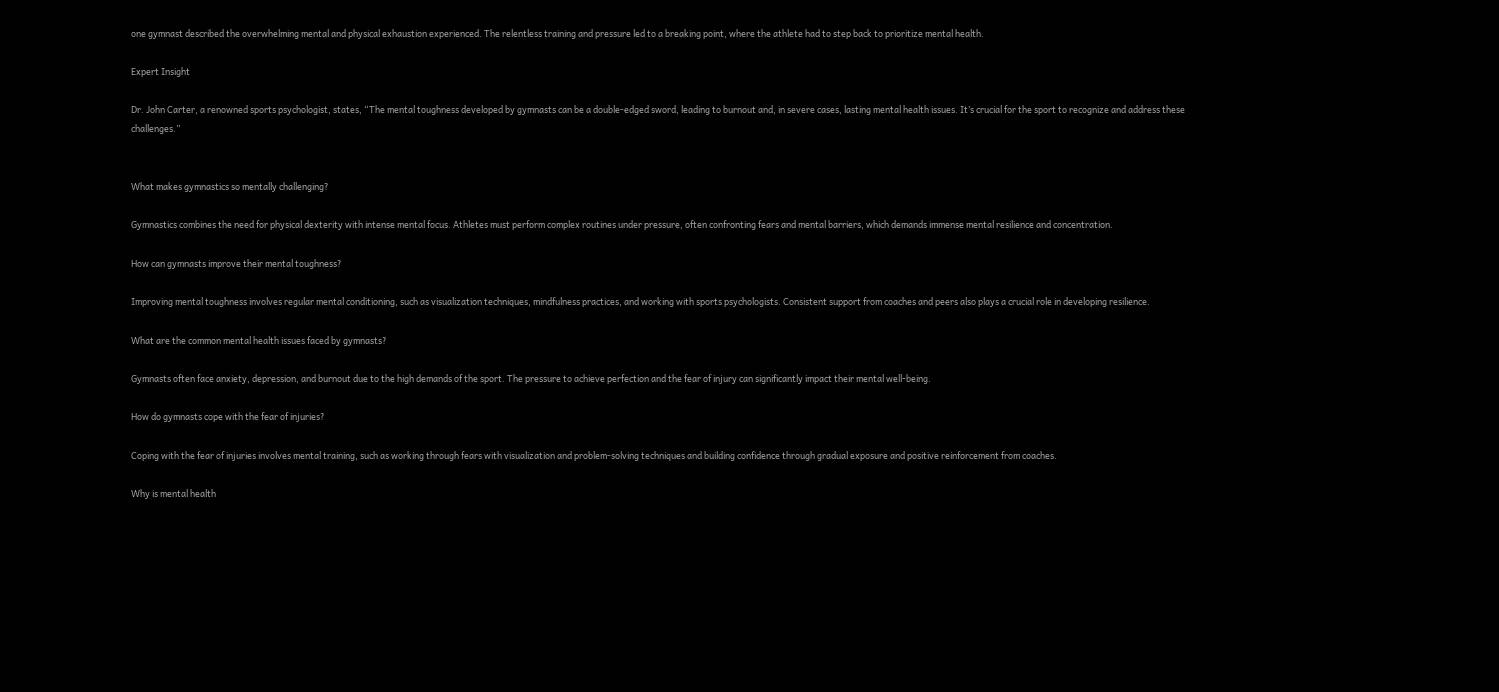one gymnast described the overwhelming mental and physical exhaustion experienced. The relentless training and pressure led to a breaking point, where the athlete had to step back to prioritize mental health.

Expert Insight

Dr. John Carter, a renowned sports psychologist, states, “The mental toughness developed by gymnasts can be a double-edged sword, leading to burnout and, in severe cases, lasting mental health issues. It’s crucial for the sport to recognize and address these challenges.”


What makes gymnastics so mentally challenging?

Gymnastics combines the need for physical dexterity with intense mental focus. Athletes must perform complex routines under pressure, often confronting fears and mental barriers, which demands immense mental resilience and concentration.

How can gymnasts improve their mental toughness?

Improving mental toughness involves regular mental conditioning, such as visualization techniques, mindfulness practices, and working with sports psychologists. Consistent support from coaches and peers also plays a crucial role in developing resilience.

What are the common mental health issues faced by gymnasts?

Gymnasts often face anxiety, depression, and burnout due to the high demands of the sport. The pressure to achieve perfection and the fear of injury can significantly impact their mental well-being.

How do gymnasts cope with the fear of injuries?

Coping with the fear of injuries involves mental training, such as working through fears with visualization and problem-solving techniques and building confidence through gradual exposure and positive reinforcement from coaches.

Why is mental health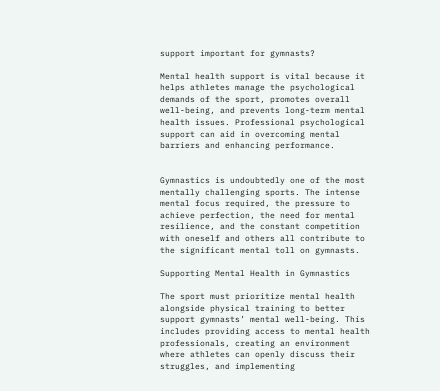support important for gymnasts?

Mental health support is vital because it helps athletes manage the psychological demands of the sport, promotes overall well-being, and prevents long-term mental health issues. Professional psychological support can aid in overcoming mental barriers and enhancing performance.


Gymnastics is undoubtedly one of the most mentally challenging sports. The intense mental focus required, the pressure to achieve perfection, the need for mental resilience, and the constant competition with oneself and others all contribute to the significant mental toll on gymnasts.

Supporting Mental Health in Gymnastics

The sport must prioritize mental health alongside physical training to better support gymnasts’ mental well-being. This includes providing access to mental health professionals, creating an environment where athletes can openly discuss their struggles, and implementing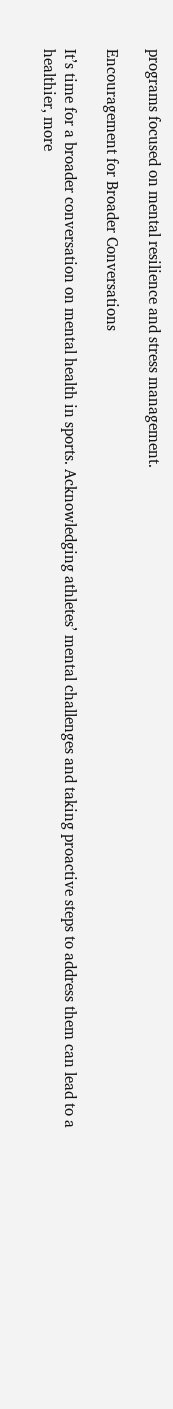programs focused on mental resilience and stress management.

Encouragement for Broader Conversations

It’s time for a broader conversation on mental health in sports. Acknowledging athletes’ mental challenges and taking proactive steps to address them can lead to a healthier, more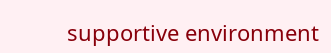supportive environment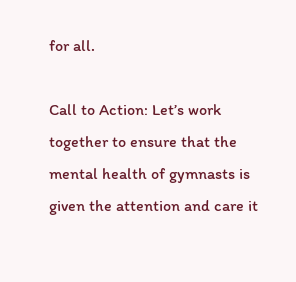for all.

Call to Action: Let’s work together to ensure that the mental health of gymnasts is given the attention and care it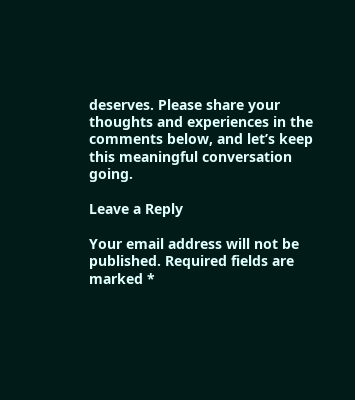deserves. Please share your thoughts and experiences in the comments below, and let’s keep this meaningful conversation going.

Leave a Reply

Your email address will not be published. Required fields are marked *